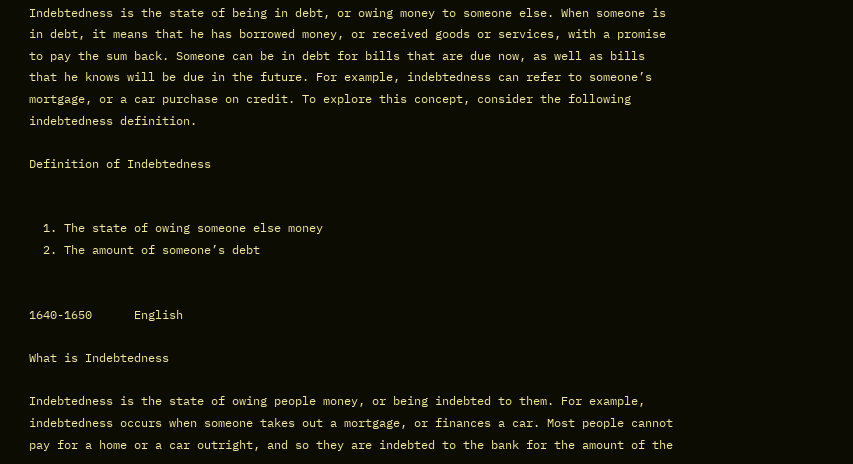Indebtedness is the state of being in debt, or owing money to someone else. When someone is in debt, it means that he has borrowed money, or received goods or services, with a promise to pay the sum back. Someone can be in debt for bills that are due now, as well as bills that he knows will be due in the future. For example, indebtedness can refer to someone’s mortgage, or a car purchase on credit. To explore this concept, consider the following indebtedness definition.

Definition of Indebtedness


  1. The state of owing someone else money
  2. The amount of someone’s debt


1640-1650      English

What is Indebtedness

Indebtedness is the state of owing people money, or being indebted to them. For example, indebtedness occurs when someone takes out a mortgage, or finances a car. Most people cannot pay for a home or a car outright, and so they are indebted to the bank for the amount of the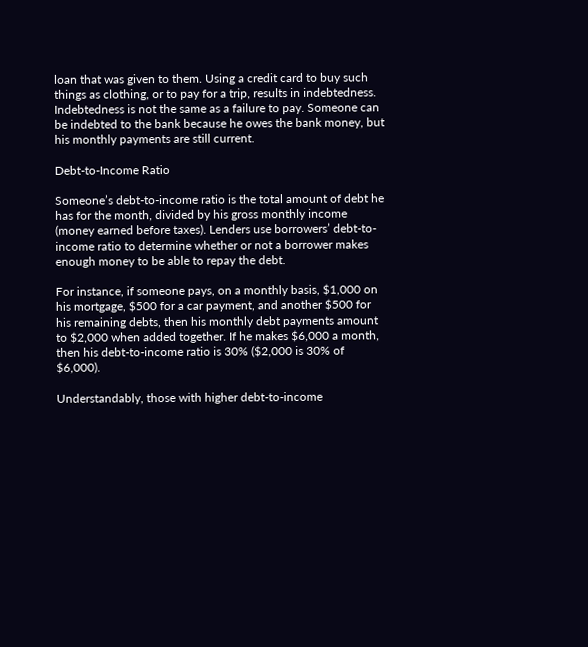loan that was given to them. Using a credit card to buy such things as clothing, or to pay for a trip, results in indebtedness. Indebtedness is not the same as a failure to pay. Someone can be indebted to the bank because he owes the bank money, but his monthly payments are still current.

Debt-to-Income Ratio

Someone’s debt-to-income ratio is the total amount of debt he has for the month, divided by his gross monthly income (money earned before taxes). Lenders use borrowers’ debt-to-income ratio to determine whether or not a borrower makes enough money to be able to repay the debt.

For instance, if someone pays, on a monthly basis, $1,000 on his mortgage, $500 for a car payment, and another $500 for his remaining debts, then his monthly debt payments amount to $2,000 when added together. If he makes $6,000 a month, then his debt-to-income ratio is 30% ($2,000 is 30% of $6,000).

Understandably, those with higher debt-to-income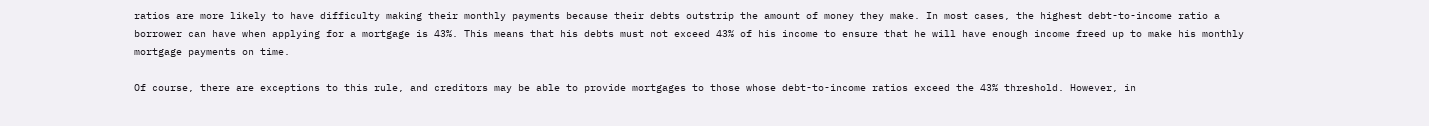ratios are more likely to have difficulty making their monthly payments because their debts outstrip the amount of money they make. In most cases, the highest debt-to-income ratio a borrower can have when applying for a mortgage is 43%. This means that his debts must not exceed 43% of his income to ensure that he will have enough income freed up to make his monthly mortgage payments on time.

Of course, there are exceptions to this rule, and creditors may be able to provide mortgages to those whose debt-to-income ratios exceed the 43% threshold. However, in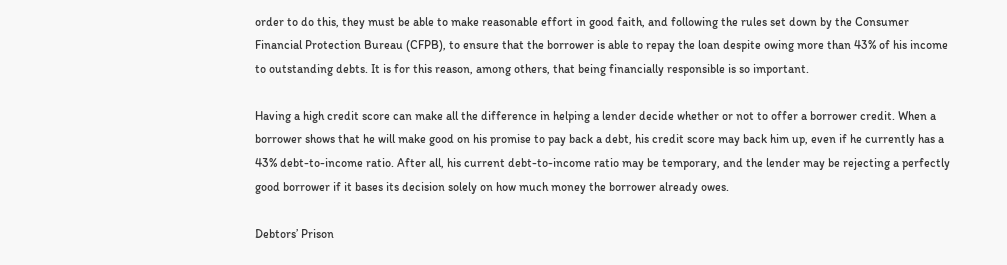order to do this, they must be able to make reasonable effort in good faith, and following the rules set down by the Consumer Financial Protection Bureau (CFPB), to ensure that the borrower is able to repay the loan despite owing more than 43% of his income to outstanding debts. It is for this reason, among others, that being financially responsible is so important.

Having a high credit score can make all the difference in helping a lender decide whether or not to offer a borrower credit. When a borrower shows that he will make good on his promise to pay back a debt, his credit score may back him up, even if he currently has a 43% debt-to-income ratio. After all, his current debt-to-income ratio may be temporary, and the lender may be rejecting a perfectly good borrower if it bases its decision solely on how much money the borrower already owes.

Debtors’ Prison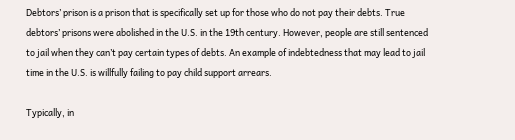Debtors’ prison is a prison that is specifically set up for those who do not pay their debts. True debtors’ prisons were abolished in the U.S. in the 19th century. However, people are still sentenced to jail when they can’t pay certain types of debts. An example of indebtedness that may lead to jail time in the U.S. is willfully failing to pay child support arrears.

Typically, in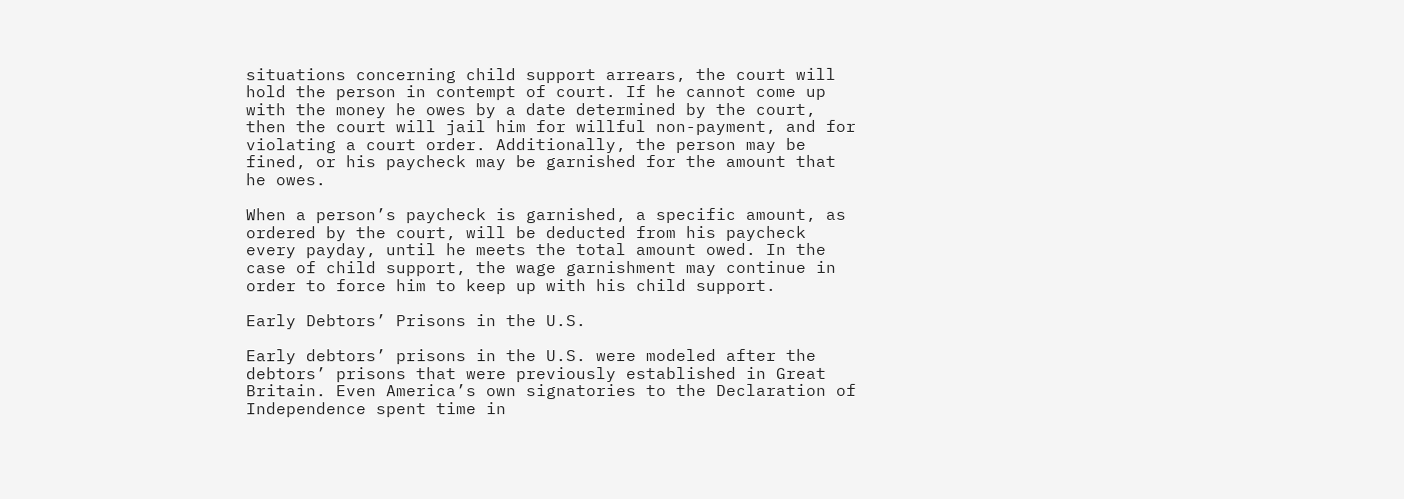situations concerning child support arrears, the court will hold the person in contempt of court. If he cannot come up with the money he owes by a date determined by the court, then the court will jail him for willful non-payment, and for violating a court order. Additionally, the person may be fined, or his paycheck may be garnished for the amount that he owes.

When a person’s paycheck is garnished, a specific amount, as ordered by the court, will be deducted from his paycheck every payday, until he meets the total amount owed. In the case of child support, the wage garnishment may continue in order to force him to keep up with his child support.

Early Debtors’ Prisons in the U.S.

Early debtors’ prisons in the U.S. were modeled after the debtors’ prisons that were previously established in Great Britain. Even America’s own signatories to the Declaration of Independence spent time in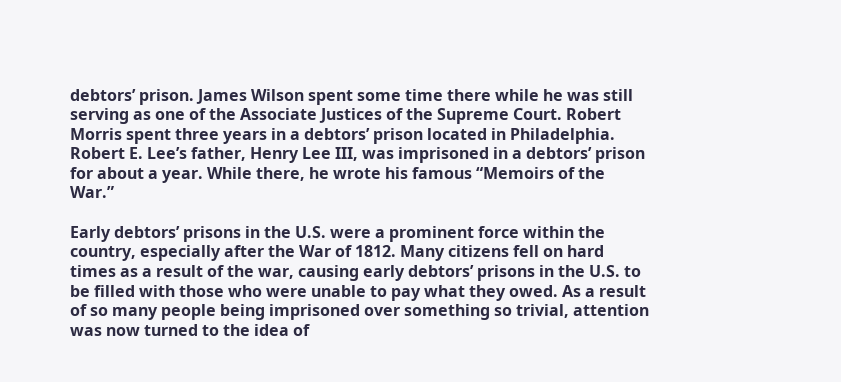debtors’ prison. James Wilson spent some time there while he was still serving as one of the Associate Justices of the Supreme Court. Robert Morris spent three years in a debtors’ prison located in Philadelphia. Robert E. Lee’s father, Henry Lee III, was imprisoned in a debtors’ prison for about a year. While there, he wrote his famous “Memoirs of the War.”

Early debtors’ prisons in the U.S. were a prominent force within the country, especially after the War of 1812. Many citizens fell on hard times as a result of the war, causing early debtors’ prisons in the U.S. to be filled with those who were unable to pay what they owed. As a result of so many people being imprisoned over something so trivial, attention was now turned to the idea of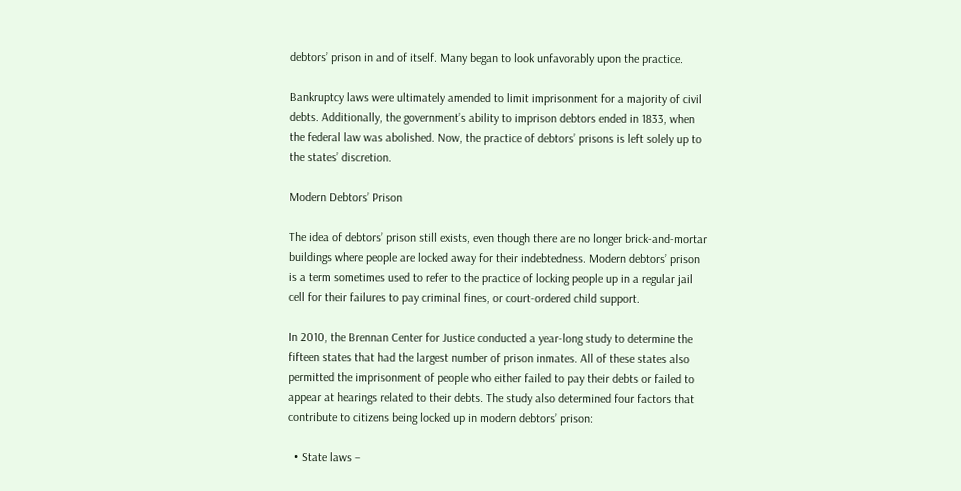debtors’ prison in and of itself. Many began to look unfavorably upon the practice.

Bankruptcy laws were ultimately amended to limit imprisonment for a majority of civil debts. Additionally, the government’s ability to imprison debtors ended in 1833, when the federal law was abolished. Now, the practice of debtors’ prisons is left solely up to the states’ discretion.

Modern Debtors’ Prison

The idea of debtors’ prison still exists, even though there are no longer brick-and-mortar buildings where people are locked away for their indebtedness. Modern debtors’ prison is a term sometimes used to refer to the practice of locking people up in a regular jail cell for their failures to pay criminal fines, or court-ordered child support.

In 2010, the Brennan Center for Justice conducted a year-long study to determine the fifteen states that had the largest number of prison inmates. All of these states also permitted the imprisonment of people who either failed to pay their debts or failed to appear at hearings related to their debts. The study also determined four factors that contribute to citizens being locked up in modern debtors’ prison:

  • State laws –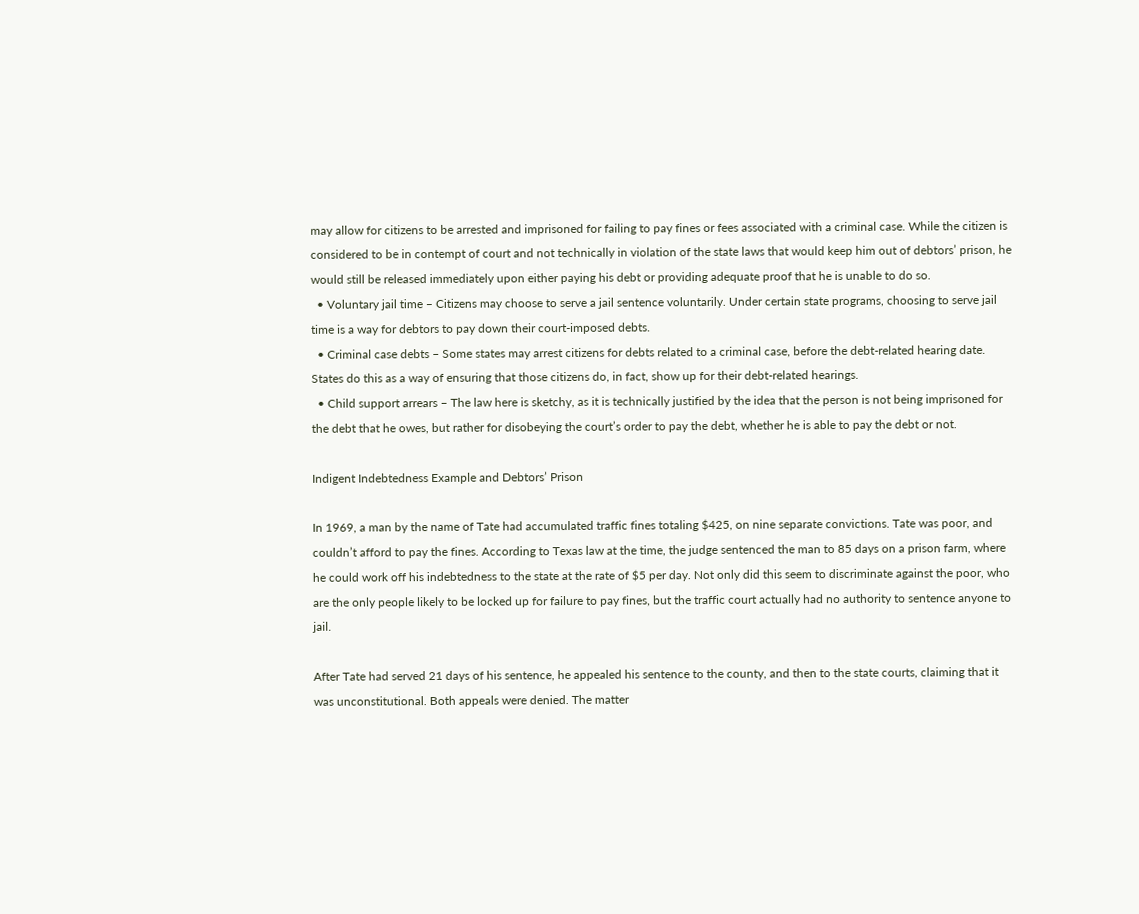may allow for citizens to be arrested and imprisoned for failing to pay fines or fees associated with a criminal case. While the citizen is considered to be in contempt of court and not technically in violation of the state laws that would keep him out of debtors’ prison, he would still be released immediately upon either paying his debt or providing adequate proof that he is unable to do so.
  • Voluntary jail time – Citizens may choose to serve a jail sentence voluntarily. Under certain state programs, choosing to serve jail time is a way for debtors to pay down their court-imposed debts.
  • Criminal case debts – Some states may arrest citizens for debts related to a criminal case, before the debt-related hearing date. States do this as a way of ensuring that those citizens do, in fact, show up for their debt-related hearings.
  • Child support arrears – The law here is sketchy, as it is technically justified by the idea that the person is not being imprisoned for the debt that he owes, but rather for disobeying the court’s order to pay the debt, whether he is able to pay the debt or not.

Indigent Indebtedness Example and Debtors’ Prison

In 1969, a man by the name of Tate had accumulated traffic fines totaling $425, on nine separate convictions. Tate was poor, and couldn’t afford to pay the fines. According to Texas law at the time, the judge sentenced the man to 85 days on a prison farm, where he could work off his indebtedness to the state at the rate of $5 per day. Not only did this seem to discriminate against the poor, who are the only people likely to be locked up for failure to pay fines, but the traffic court actually had no authority to sentence anyone to jail.

After Tate had served 21 days of his sentence, he appealed his sentence to the county, and then to the state courts, claiming that it was unconstitutional. Both appeals were denied. The matter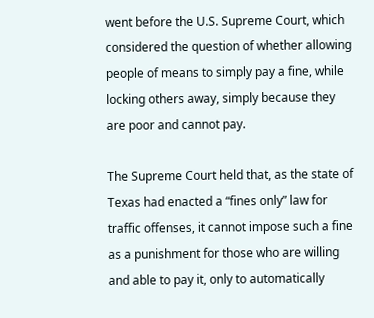went before the U.S. Supreme Court, which considered the question of whether allowing people of means to simply pay a fine, while locking others away, simply because they are poor and cannot pay.

The Supreme Court held that, as the state of Texas had enacted a “fines only” law for traffic offenses, it cannot impose such a fine as a punishment for those who are willing and able to pay it, only to automatically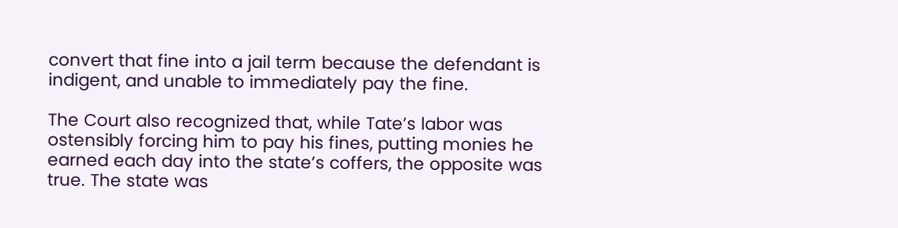convert that fine into a jail term because the defendant is indigent, and unable to immediately pay the fine.

The Court also recognized that, while Tate’s labor was ostensibly forcing him to pay his fines, putting monies he earned each day into the state’s coffers, the opposite was true. The state was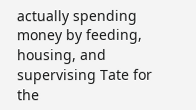actually spending money by feeding, housing, and supervising Tate for the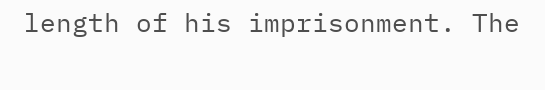length of his imprisonment. The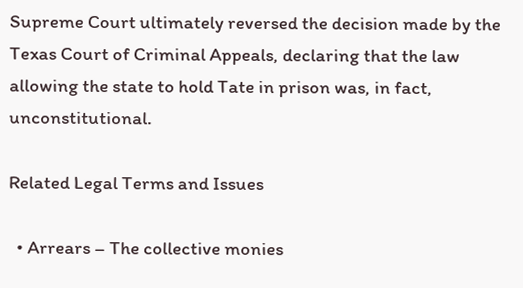Supreme Court ultimately reversed the decision made by the Texas Court of Criminal Appeals, declaring that the law allowing the state to hold Tate in prison was, in fact, unconstitutional.

Related Legal Terms and Issues

  • Arrears – The collective monies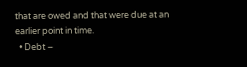that are owed and that were due at an earlier point in time.
  • Debt –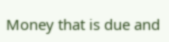Money that is due and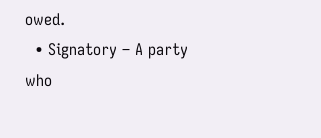owed.
  • Signatory – A party who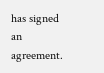has signed an agreement.